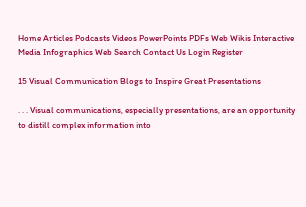Home Articles Podcasts Videos PowerPoints PDFs Web Wikis Interactive Media Infographics Web Search Contact Us Login Register

15 Visual Communication Blogs to Inspire Great Presentations

. . . Visual communications, especially presentations, are an opportunity to distill complex information into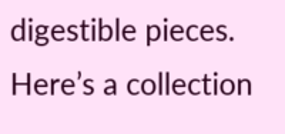digestible pieces. Here’s a collection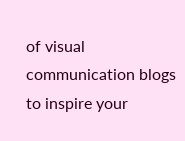of visual communication blogs to inspire your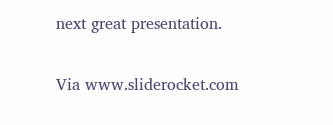next great presentation.

Via www.sliderocket.com